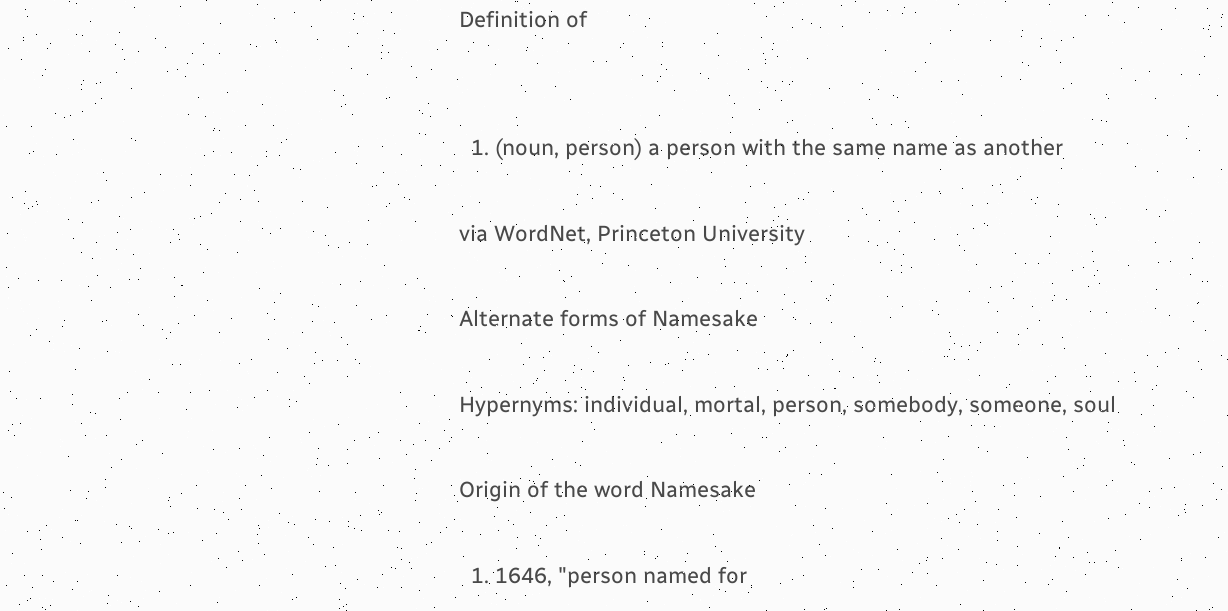Definition of


  1. (noun, person) a person with the same name as another

via WordNet, Princeton University

Alternate forms of Namesake

Hypernyms: individual, mortal, person, somebody, someone, soul

Origin of the word Namesake

  1. 1646, "person named for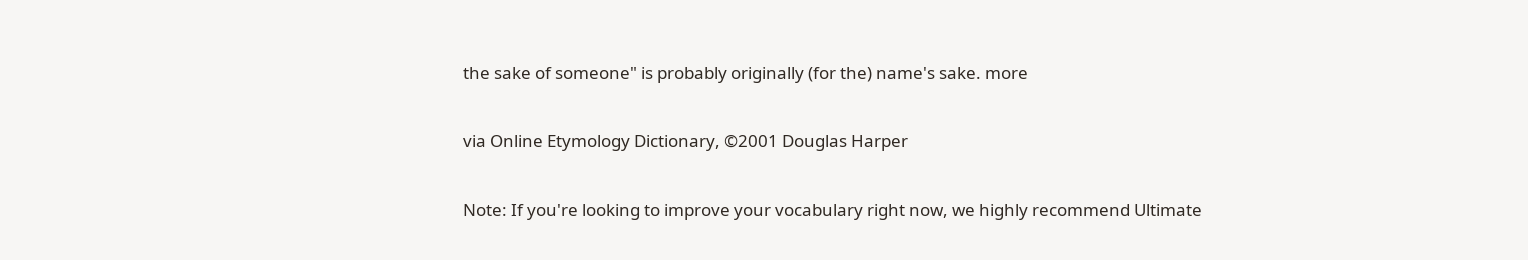the sake of someone" is probably originally (for the) name's sake. more

via Online Etymology Dictionary, ©2001 Douglas Harper

Note: If you're looking to improve your vocabulary right now, we highly recommend Ultimate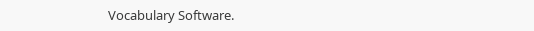Vocabulary Software.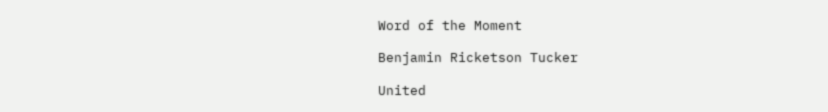Word of the Moment

Benjamin Ricketson Tucker

United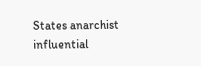States anarchist influential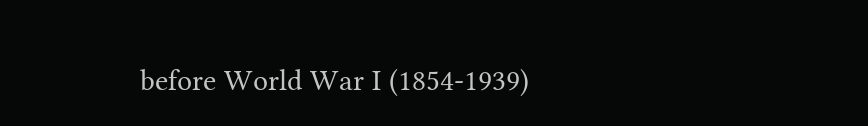before World War I (1854-1939)